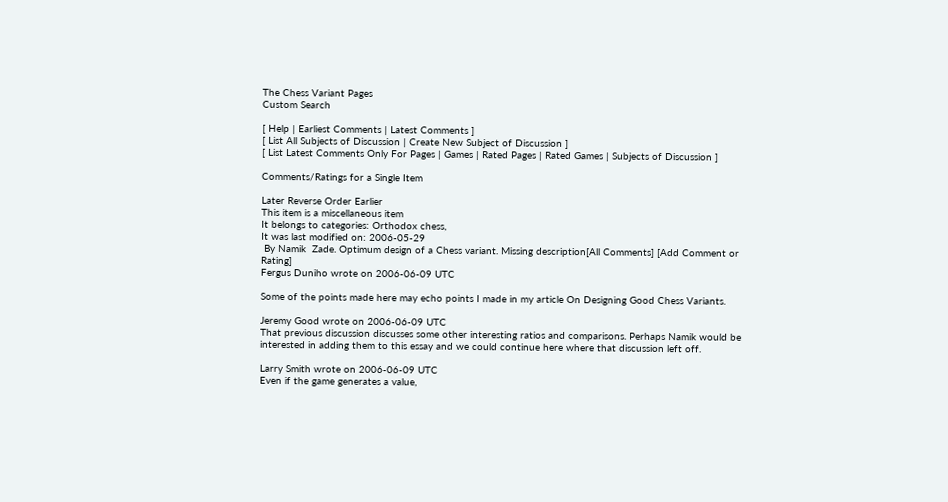The Chess Variant Pages
Custom Search

[ Help | Earliest Comments | Latest Comments ]
[ List All Subjects of Discussion | Create New Subject of Discussion ]
[ List Latest Comments Only For Pages | Games | Rated Pages | Rated Games | Subjects of Discussion ]

Comments/Ratings for a Single Item

Later Reverse Order Earlier
This item is a miscellaneous item
It belongs to categories: Orthodox chess,
It was last modified on: 2006-05-29
 By Namik  Zade. Optimum design of a Chess variant. Missing description[All Comments] [Add Comment or Rating]
Fergus Duniho wrote on 2006-06-09 UTC

Some of the points made here may echo points I made in my article On Designing Good Chess Variants.

Jeremy Good wrote on 2006-06-09 UTC
That previous discussion discusses some other interesting ratios and comparisons. Perhaps Namik would be interested in adding them to this essay and we could continue here where that discussion left off.

Larry Smith wrote on 2006-06-09 UTC
Even if the game generates a value,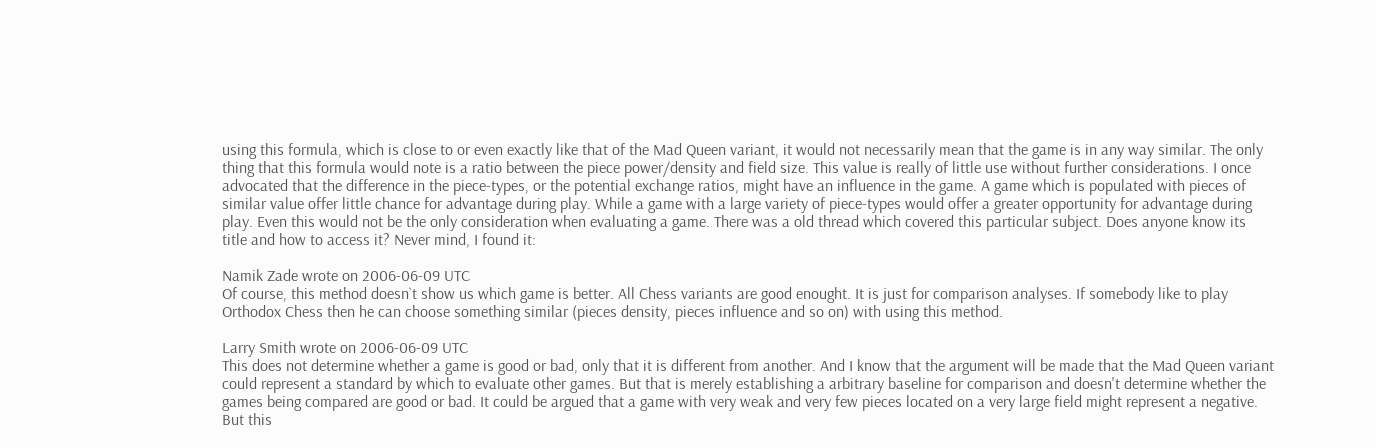using this formula, which is close to or even exactly like that of the Mad Queen variant, it would not necessarily mean that the game is in any way similar. The only thing that this formula would note is a ratio between the piece power/density and field size. This value is really of little use without further considerations. I once advocated that the difference in the piece-types, or the potential exchange ratios, might have an influence in the game. A game which is populated with pieces of similar value offer little chance for advantage during play. While a game with a large variety of piece-types would offer a greater opportunity for advantage during play. Even this would not be the only consideration when evaluating a game. There was a old thread which covered this particular subject. Does anyone know its title and how to access it? Never mind, I found it:

Namik Zade wrote on 2006-06-09 UTC
Of course, this method doesn`t show us which game is better. All Chess variants are good enought. It is just for comparison analyses. If somebody like to play Orthodox Chess then he can choose something similar (pieces density, pieces influence and so on) with using this method.

Larry Smith wrote on 2006-06-09 UTC
This does not determine whether a game is good or bad, only that it is different from another. And I know that the argument will be made that the Mad Queen variant could represent a standard by which to evaluate other games. But that is merely establishing a arbitrary baseline for comparison and doesn't determine whether the games being compared are good or bad. It could be argued that a game with very weak and very few pieces located on a very large field might represent a negative. But this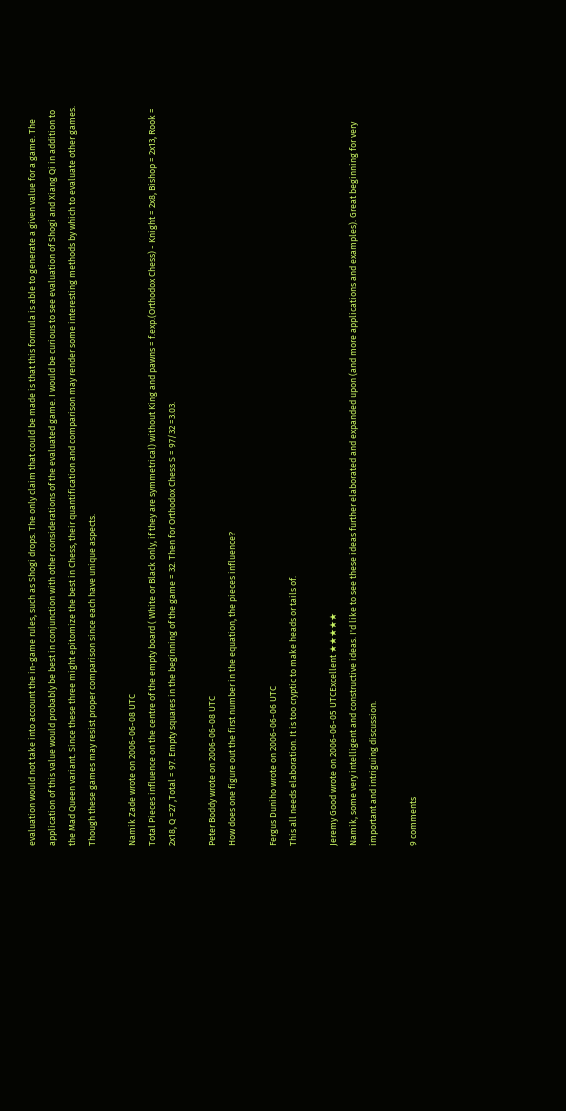evaluation would not take into account the in-game rules, such as Shogi drops. The only claim that could be made is that this formula is able to generate a given value for a game. The application of this value would probably be best in conjunction with other considerations of the evaluated game. I would be curious to see evaluation of Shogi and Xiang Qi in addition to the Mad Queen variant. Since these three might epitomize the best in Chess, their quantification and comparison may render some interesting methods by which to evaluate other games. Though these games may resist proper comparison since each have unique aspects.

Namik Zade wrote on 2006-06-08 UTC
Total Pieces influence on the centre of the empty board ( White or Black only, if they are symmetrical) without King and pawns = f.exp.(Orthodox Chess) - Knight = 2x8, Bishop = 2x13, Rook = 2x18, Q =27 ,Total = 97. Empty squares in the beginning of the game = 32. Then for Orthodox Chess S = 97/32 =3.03.

Peter Boddy wrote on 2006-06-08 UTC
How does one figure out the first number in the equation, the pieces influence?

Fergus Duniho wrote on 2006-06-06 UTC
This all needs elaboration. It is too cryptic to make heads or tails of.

Jeremy Good wrote on 2006-06-05 UTCExcellent ★★★★★
Namik, some very intelligent and constructive ideas. I'd like to see these ideas further elaborated and expanded upon (and more applications and examples). Great beginning for very important and intriguing discussion.

9 comments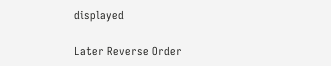displayed

Later Reverse Order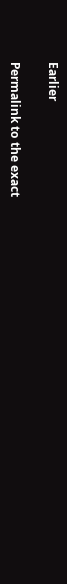Earlier

Permalink to the exact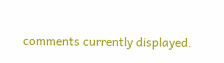comments currently displayed.